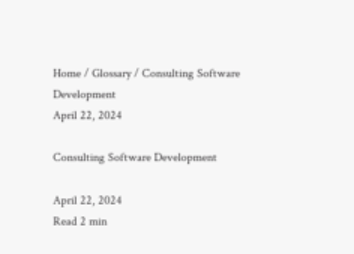Home / Glossary / Consulting Software Development
April 22, 2024

Consulting Software Development

April 22, 2024
Read 2 min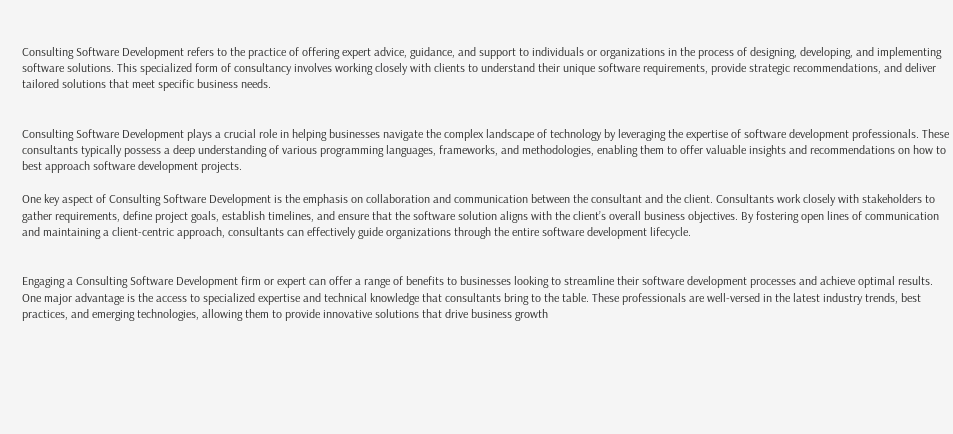Consulting Software Development refers to the practice of offering expert advice, guidance, and support to individuals or organizations in the process of designing, developing, and implementing software solutions. This specialized form of consultancy involves working closely with clients to understand their unique software requirements, provide strategic recommendations, and deliver tailored solutions that meet specific business needs.


Consulting Software Development plays a crucial role in helping businesses navigate the complex landscape of technology by leveraging the expertise of software development professionals. These consultants typically possess a deep understanding of various programming languages, frameworks, and methodologies, enabling them to offer valuable insights and recommendations on how to best approach software development projects.

One key aspect of Consulting Software Development is the emphasis on collaboration and communication between the consultant and the client. Consultants work closely with stakeholders to gather requirements, define project goals, establish timelines, and ensure that the software solution aligns with the client’s overall business objectives. By fostering open lines of communication and maintaining a client-centric approach, consultants can effectively guide organizations through the entire software development lifecycle.


Engaging a Consulting Software Development firm or expert can offer a range of benefits to businesses looking to streamline their software development processes and achieve optimal results. One major advantage is the access to specialized expertise and technical knowledge that consultants bring to the table. These professionals are well-versed in the latest industry trends, best practices, and emerging technologies, allowing them to provide innovative solutions that drive business growth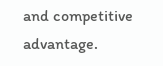and competitive advantage.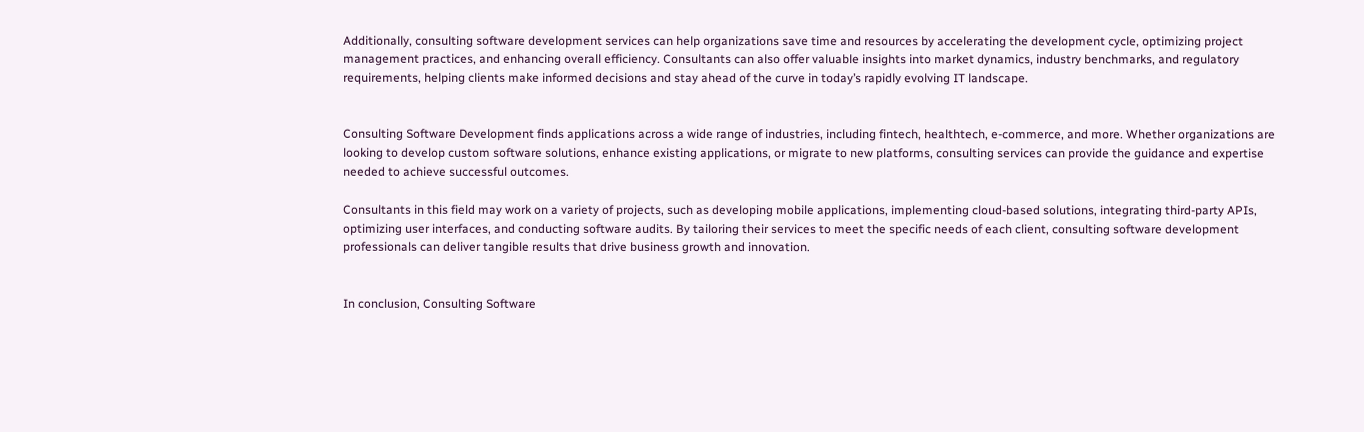Additionally, consulting software development services can help organizations save time and resources by accelerating the development cycle, optimizing project management practices, and enhancing overall efficiency. Consultants can also offer valuable insights into market dynamics, industry benchmarks, and regulatory requirements, helping clients make informed decisions and stay ahead of the curve in today’s rapidly evolving IT landscape.


Consulting Software Development finds applications across a wide range of industries, including fintech, healthtech, e-commerce, and more. Whether organizations are looking to develop custom software solutions, enhance existing applications, or migrate to new platforms, consulting services can provide the guidance and expertise needed to achieve successful outcomes.

Consultants in this field may work on a variety of projects, such as developing mobile applications, implementing cloud-based solutions, integrating third-party APIs, optimizing user interfaces, and conducting software audits. By tailoring their services to meet the specific needs of each client, consulting software development professionals can deliver tangible results that drive business growth and innovation.


In conclusion, Consulting Software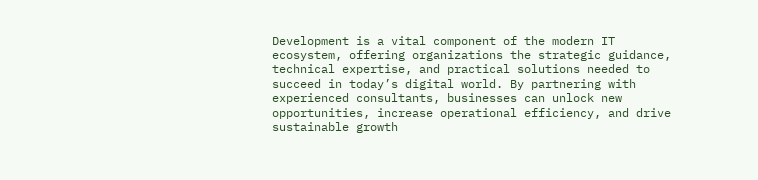Development is a vital component of the modern IT ecosystem, offering organizations the strategic guidance, technical expertise, and practical solutions needed to succeed in today’s digital world. By partnering with experienced consultants, businesses can unlock new opportunities, increase operational efficiency, and drive sustainable growth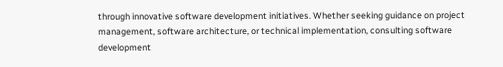through innovative software development initiatives. Whether seeking guidance on project management, software architecture, or technical implementation, consulting software development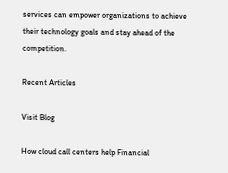services can empower organizations to achieve their technology goals and stay ahead of the competition.

Recent Articles

Visit Blog

How cloud call centers help Financial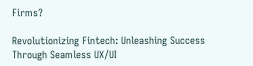Firms?

Revolutionizing Fintech: Unleashing Success Through Seamless UX/UI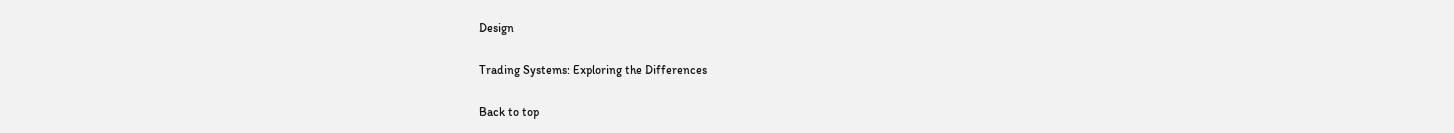Design

Trading Systems: Exploring the Differences

Back to top